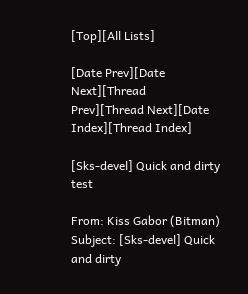[Top][All Lists]

[Date Prev][Date Next][Thread Prev][Thread Next][Date Index][Thread Index]

[Sks-devel] Quick and dirty test

From: Kiss Gabor (Bitman)
Subject: [Sks-devel] Quick and dirty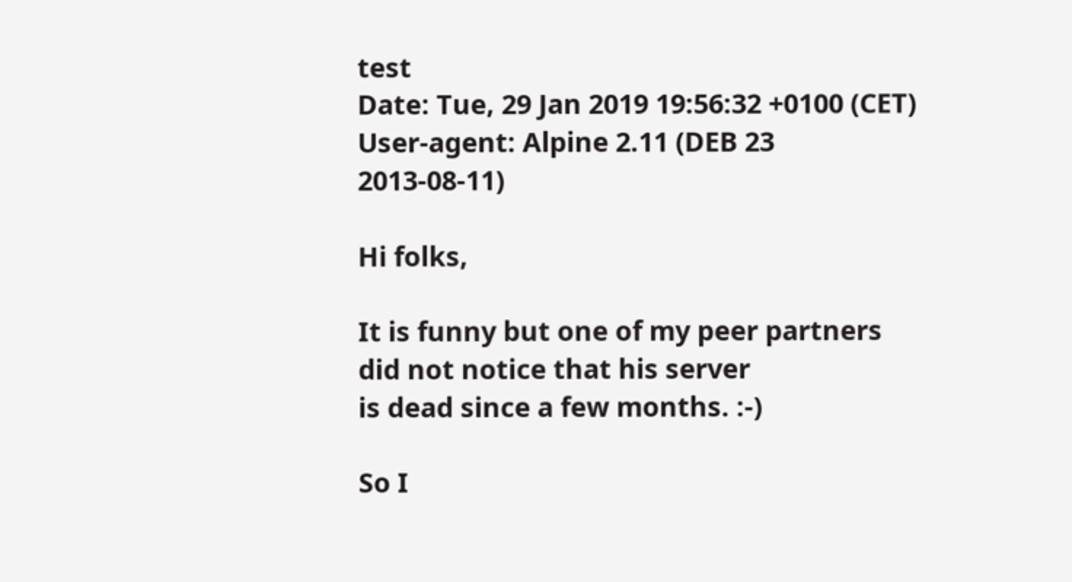test
Date: Tue, 29 Jan 2019 19:56:32 +0100 (CET)
User-agent: Alpine 2.11 (DEB 23 2013-08-11)

Hi folks,

It is funny but one of my peer partners did not notice that his server
is dead since a few months. :-)

So I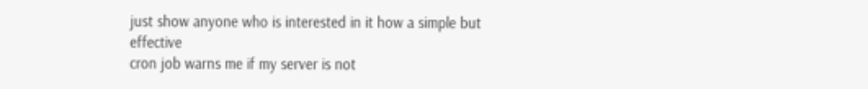just show anyone who is interested in it how a simple but effective
cron job warns me if my server is not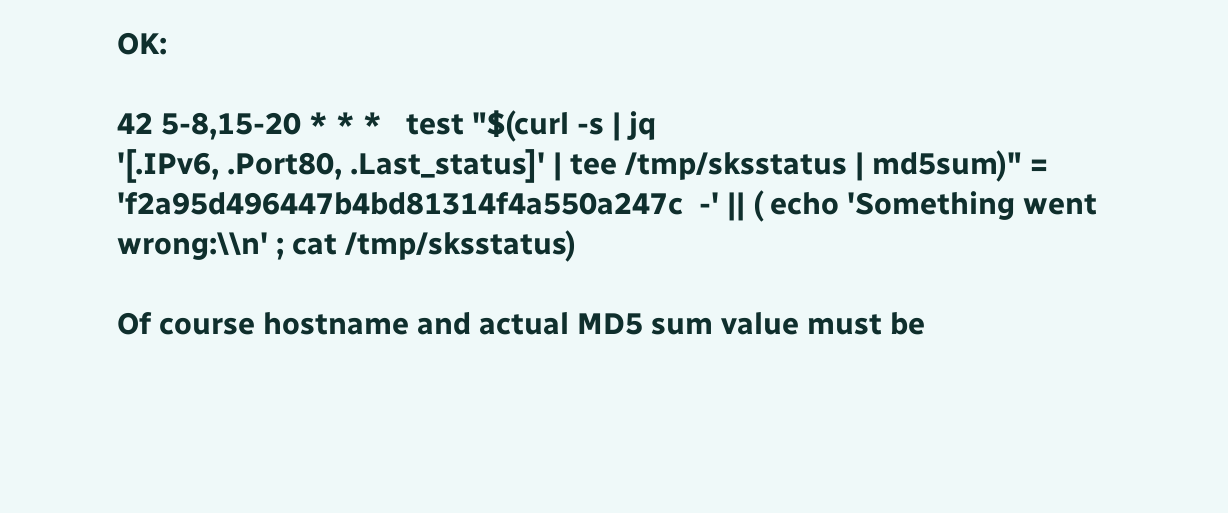OK:

42 5-8,15-20 * * *   test "$(curl -s | jq
'[.IPv6, .Port80, .Last_status]' | tee /tmp/sksstatus | md5sum)" =
'f2a95d496447b4bd81314f4a550a247c  -' || ( echo 'Something went
wrong:\\n' ; cat /tmp/sksstatus)

Of course hostname and actual MD5 sum value must be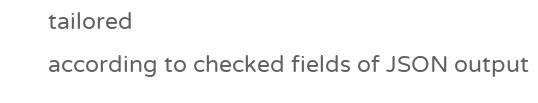tailored
according to checked fields of JSON output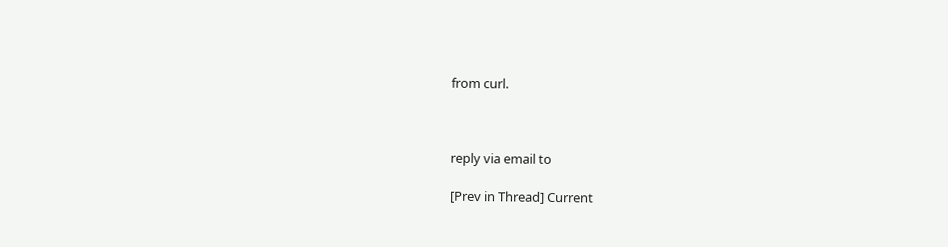from curl.



reply via email to

[Prev in Thread] Current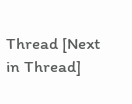Thread [Next in Thread]